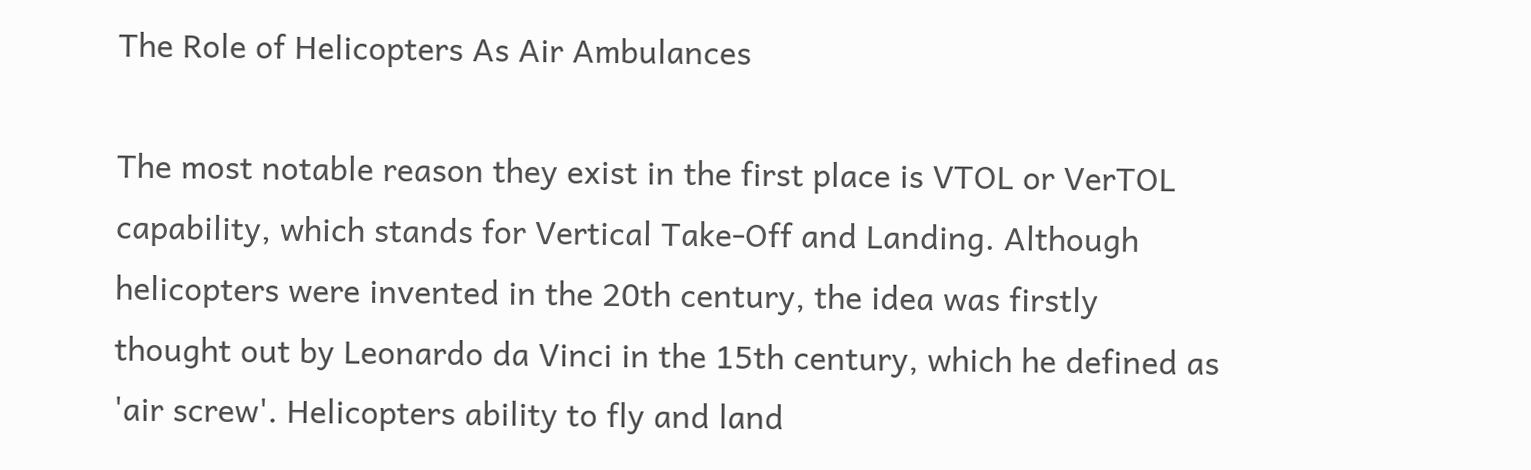The Role of Helicopters As Air Ambulances

The most notable reason they exist in the first place is VTOL or VerTOL capability, which stands for Vertical Take-Off and Landing. Although helicopters were invented in the 20th century, the idea was firstly thought out by Leonardo da Vinci in the 15th century, which he defined as 'air screw'. Helicopters ability to fly and land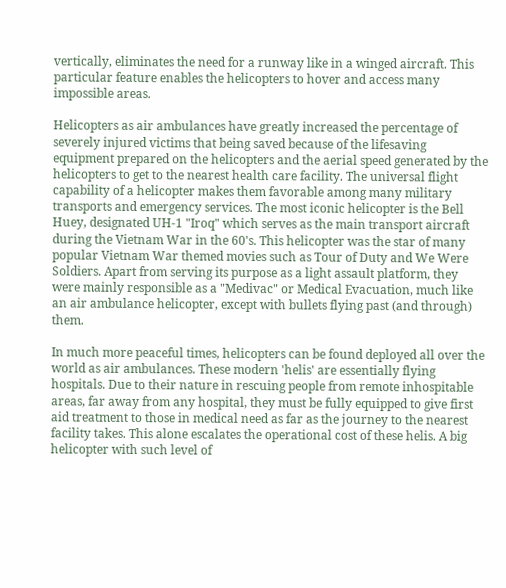vertically, eliminates the need for a runway like in a winged aircraft. This particular feature enables the helicopters to hover and access many impossible areas.

Helicopters as air ambulances have greatly increased the percentage of severely injured victims that being saved because of the lifesaving equipment prepared on the helicopters and the aerial speed generated by the helicopters to get to the nearest health care facility. The universal flight capability of a helicopter makes them favorable among many military transports and emergency services. The most iconic helicopter is the Bell Huey, designated UH-1 "Iroq" which serves as the main transport aircraft during the Vietnam War in the 60's. This helicopter was the star of many popular Vietnam War themed movies such as Tour of Duty and We Were Soldiers. Apart from serving its purpose as a light assault platform, they were mainly responsible as a "Medivac" or Medical Evacuation, much like an air ambulance helicopter, except with bullets flying past (and through) them.

In much more peaceful times, helicopters can be found deployed all over the world as air ambulances. These modern 'helis' are essentially flying hospitals. Due to their nature in rescuing people from remote inhospitable areas, far away from any hospital, they must be fully equipped to give first aid treatment to those in medical need as far as the journey to the nearest facility takes. This alone escalates the operational cost of these helis. A big helicopter with such level of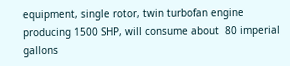equipment, single rotor, twin turbofan engine producing 1500 SHP, will consume about  80 imperial gallons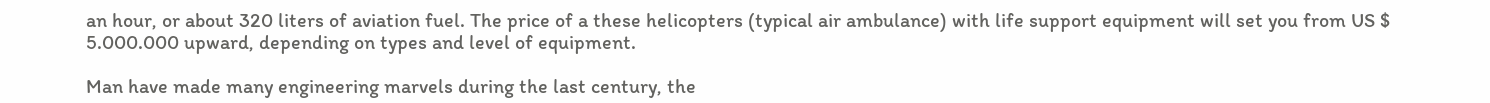an hour, or about 320 liters of aviation fuel. The price of a these helicopters (typical air ambulance) with life support equipment will set you from US $ 5.000.000 upward, depending on types and level of equipment.

Man have made many engineering marvels during the last century, the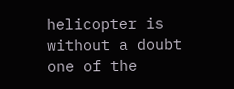helicopter is without a doubt one of the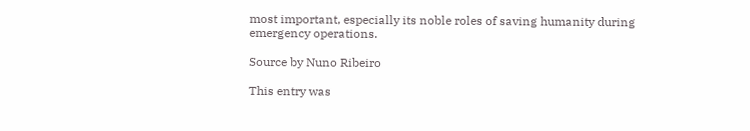most important, especially its noble roles of saving humanity during emergency operations.

Source by Nuno Ribeiro

This entry was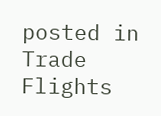posted in Trade Flights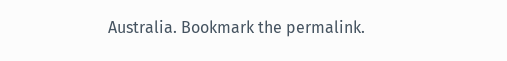Australia. Bookmark the permalink.